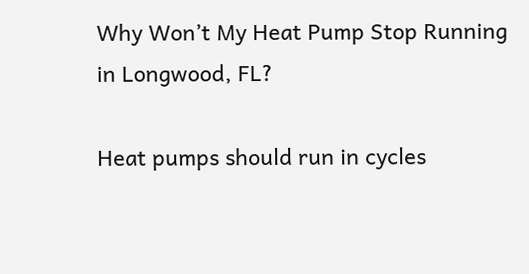Why Won’t My Heat Pump Stop Running in Longwood, FL?

Heat pumps should run in cycles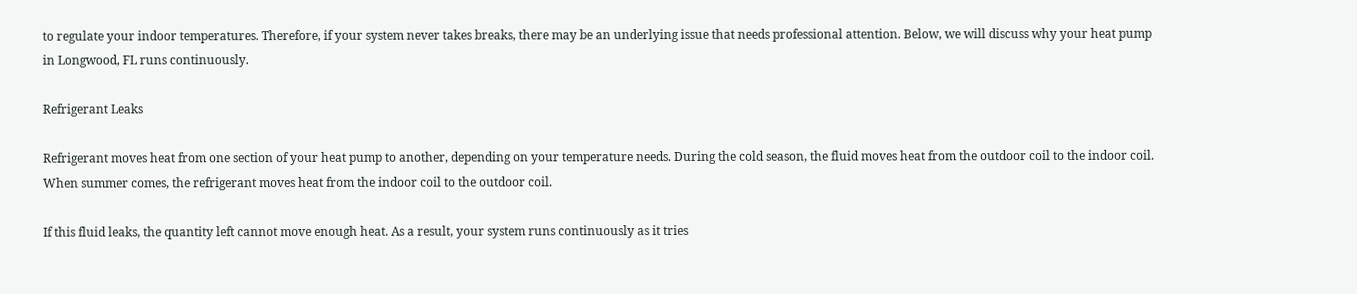to regulate your indoor temperatures. Therefore, if your system never takes breaks, there may be an underlying issue that needs professional attention. Below, we will discuss why your heat pump in Longwood, FL runs continuously.

Refrigerant Leaks

Refrigerant moves heat from one section of your heat pump to another, depending on your temperature needs. During the cold season, the fluid moves heat from the outdoor coil to the indoor coil. When summer comes, the refrigerant moves heat from the indoor coil to the outdoor coil.

If this fluid leaks, the quantity left cannot move enough heat. As a result, your system runs continuously as it tries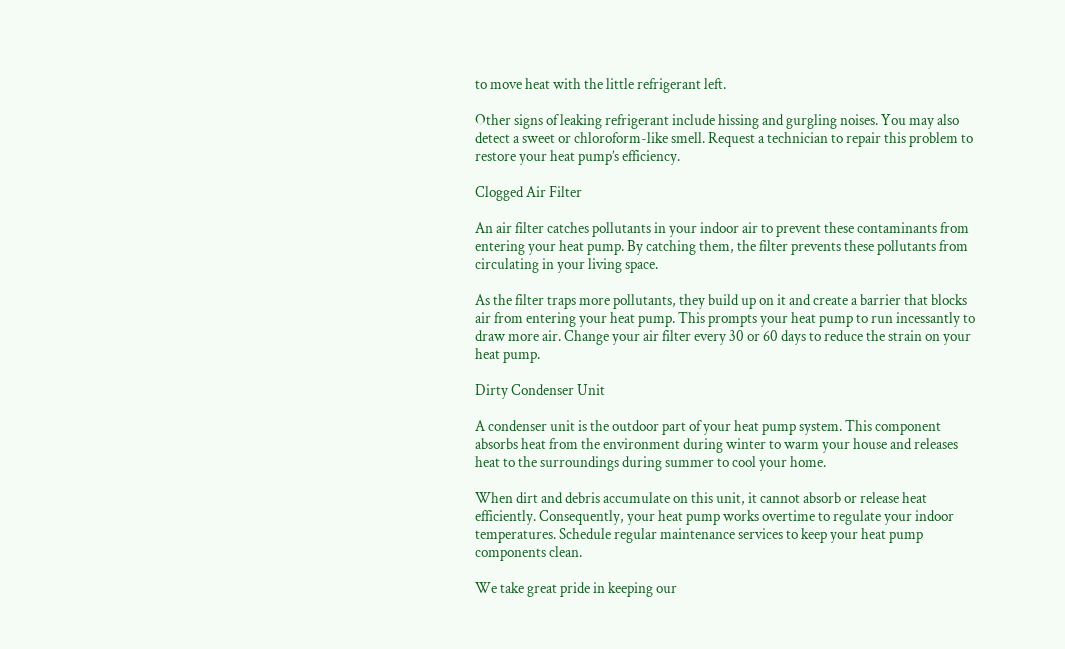to move heat with the little refrigerant left.

Other signs of leaking refrigerant include hissing and gurgling noises. You may also detect a sweet or chloroform-like smell. Request a technician to repair this problem to restore your heat pump’s efficiency.

Clogged Air Filter

An air filter catches pollutants in your indoor air to prevent these contaminants from entering your heat pump. By catching them, the filter prevents these pollutants from circulating in your living space.

As the filter traps more pollutants, they build up on it and create a barrier that blocks air from entering your heat pump. This prompts your heat pump to run incessantly to draw more air. Change your air filter every 30 or 60 days to reduce the strain on your heat pump.

Dirty Condenser Unit

A condenser unit is the outdoor part of your heat pump system. This component absorbs heat from the environment during winter to warm your house and releases heat to the surroundings during summer to cool your home.

When dirt and debris accumulate on this unit, it cannot absorb or release heat efficiently. Consequently, your heat pump works overtime to regulate your indoor temperatures. Schedule regular maintenance services to keep your heat pump components clean.

We take great pride in keeping our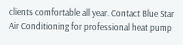clients comfortable all year. Contact Blue Star Air Conditioning for professional heat pump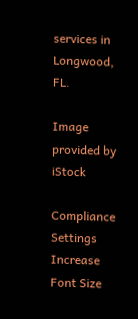services in Longwood, FL.

Image provided by iStock

Compliance Settings
Increase Font Size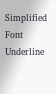Simplified Font
Underline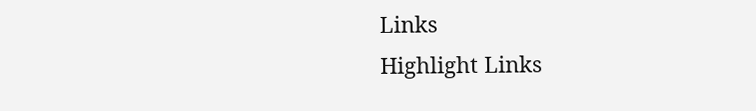Links
Highlight Links